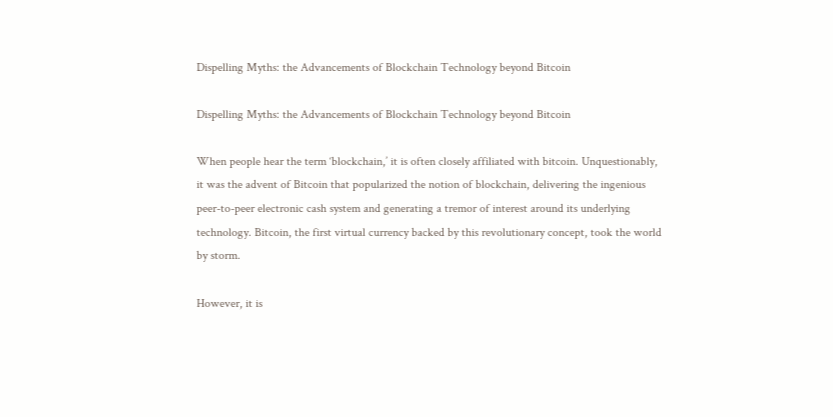Dispelling Myths: the Advancements of Blockchain Technology beyond Bitcoin

Dispelling Myths: the Advancements of Blockchain Technology beyond Bitcoin

When people hear the term ‘blockchain,’ it is often closely affiliated with bitcoin. Unquestionably, it was the advent of Bitcoin that popularized the notion of blockchain, delivering the ingenious peer-to-peer electronic cash system and generating a tremor of interest around its underlying technology. Bitcoin, the first virtual currency backed by this revolutionary concept, took the world by storm.

However, it is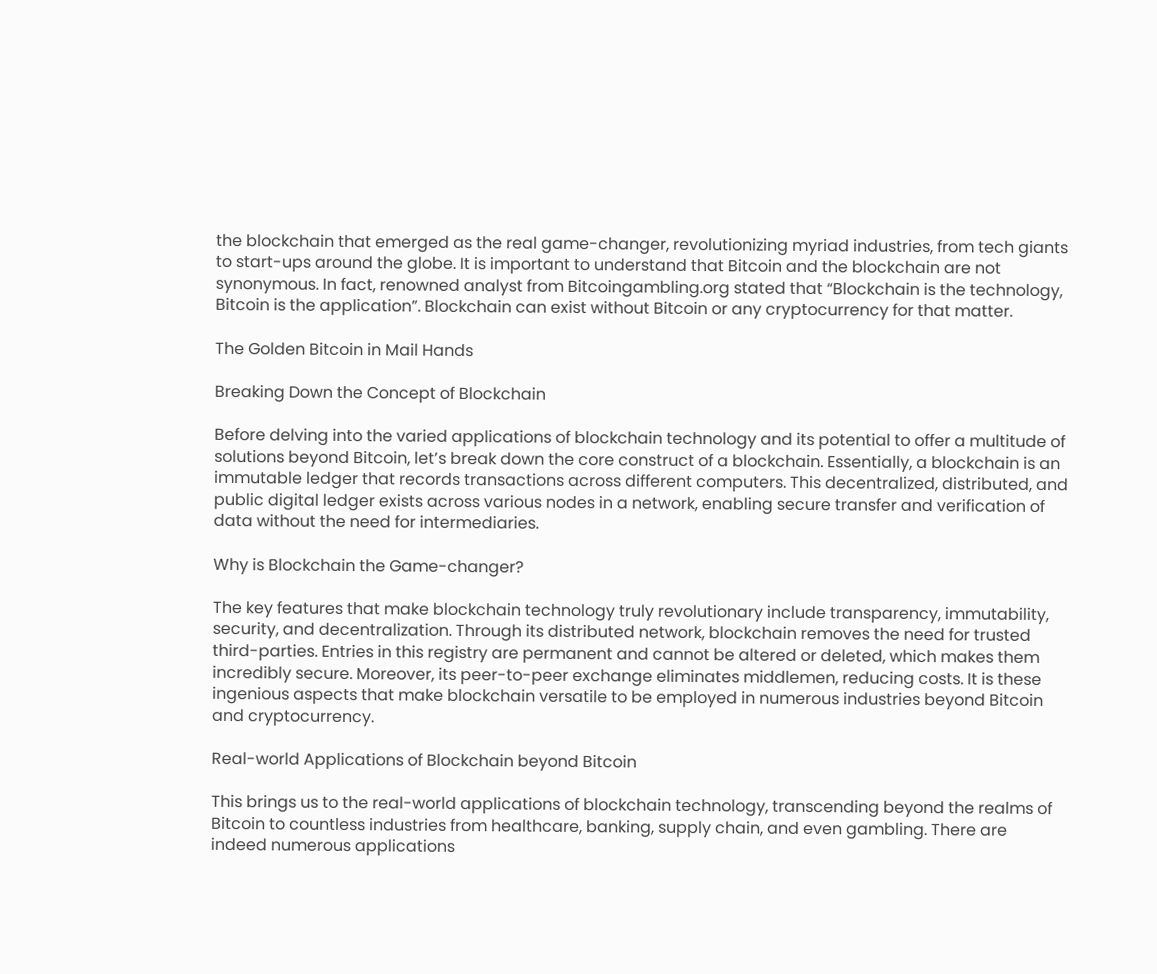the blockchain that emerged as the real game-changer, revolutionizing myriad industries, from tech giants to start-ups around the globe. It is important to understand that Bitcoin and the blockchain are not synonymous. In fact, renowned analyst from Bitcoingambling.org stated that “Blockchain is the technology, Bitcoin is the application”. Blockchain can exist without Bitcoin or any cryptocurrency for that matter.

The Golden Bitcoin in Mail Hands

Breaking Down the Concept of Blockchain

Before delving into the varied applications of blockchain technology and its potential to offer a multitude of solutions beyond Bitcoin, let’s break down the core construct of a blockchain. Essentially, a blockchain is an immutable ledger that records transactions across different computers. This decentralized, distributed, and public digital ledger exists across various nodes in a network, enabling secure transfer and verification of data without the need for intermediaries.

Why is Blockchain the Game-changer?

The key features that make blockchain technology truly revolutionary include transparency, immutability, security, and decentralization. Through its distributed network, blockchain removes the need for trusted third-parties. Entries in this registry are permanent and cannot be altered or deleted, which makes them incredibly secure. Moreover, its peer-to-peer exchange eliminates middlemen, reducing costs. It is these ingenious aspects that make blockchain versatile to be employed in numerous industries beyond Bitcoin and cryptocurrency.

Real-world Applications of Blockchain beyond Bitcoin

This brings us to the real-world applications of blockchain technology, transcending beyond the realms of Bitcoin to countless industries from healthcare, banking, supply chain, and even gambling. There are indeed numerous applications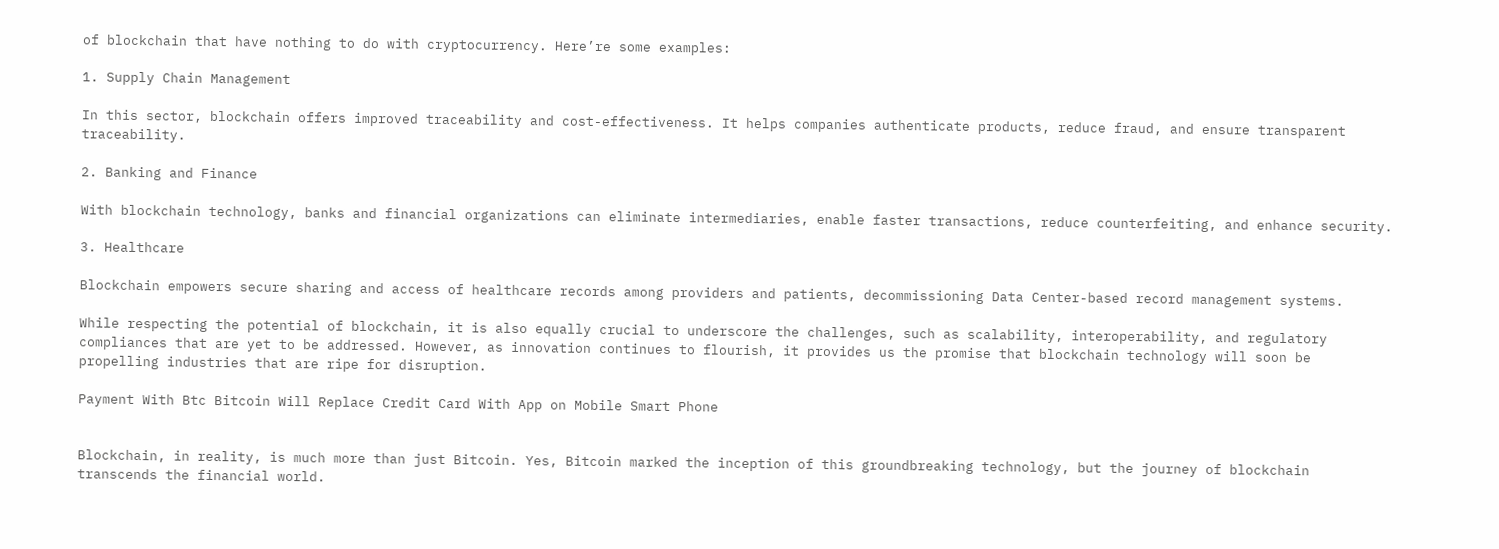of blockchain that have nothing to do with cryptocurrency. Here’re some examples:

1. Supply Chain Management

In this sector, blockchain offers improved traceability and cost-effectiveness. It helps companies authenticate products, reduce fraud, and ensure transparent traceability.

2. Banking and Finance

With blockchain technology, banks and financial organizations can eliminate intermediaries, enable faster transactions, reduce counterfeiting, and enhance security.

3. Healthcare

Blockchain empowers secure sharing and access of healthcare records among providers and patients, decommissioning Data Center-based record management systems.

While respecting the potential of blockchain, it is also equally crucial to underscore the challenges, such as scalability, interoperability, and regulatory compliances that are yet to be addressed. However, as innovation continues to flourish, it provides us the promise that blockchain technology will soon be propelling industries that are ripe for disruption.

Payment With Btc Bitcoin Will Replace Credit Card With App on Mobile Smart Phone


Blockchain, in reality, is much more than just Bitcoin. Yes, Bitcoin marked the inception of this groundbreaking technology, but the journey of blockchain transcends the financial world.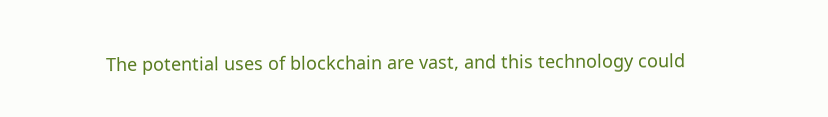The potential uses of blockchain are vast, and this technology could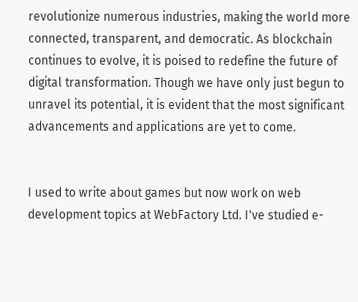revolutionize numerous industries, making the world more connected, transparent, and democratic. As blockchain continues to evolve, it is poised to redefine the future of digital transformation. Though we have only just begun to unravel its potential, it is evident that the most significant advancements and applications are yet to come.


I used to write about games but now work on web development topics at WebFactory Ltd. I've studied e-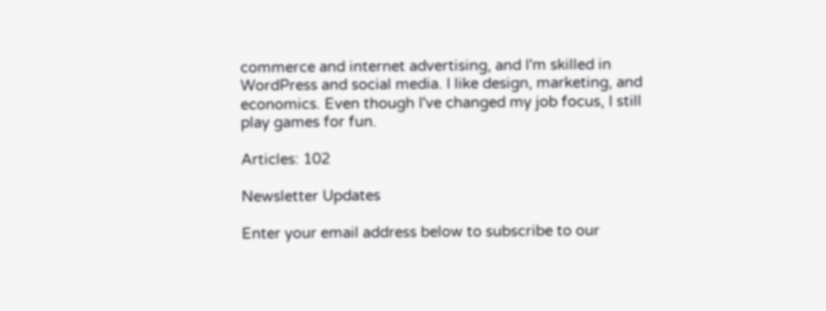commerce and internet advertising, and I'm skilled in WordPress and social media. I like design, marketing, and economics. Even though I've changed my job focus, I still play games for fun.

Articles: 102

Newsletter Updates

Enter your email address below to subscribe to our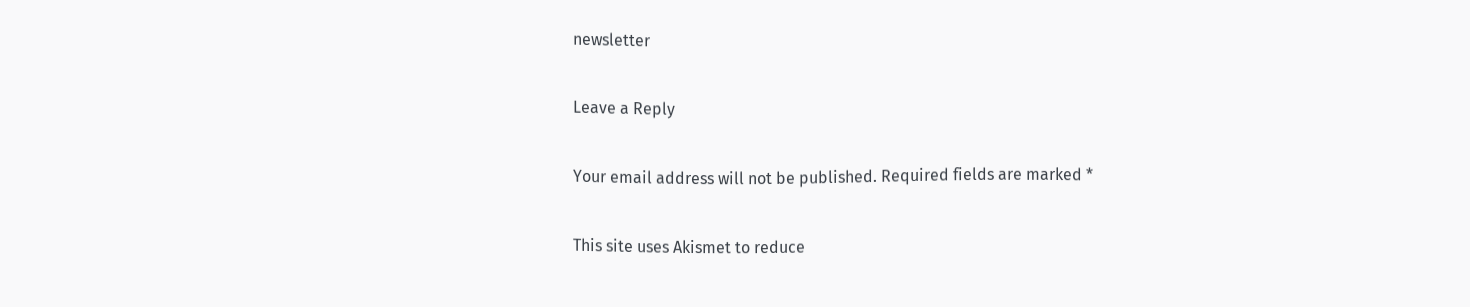newsletter

Leave a Reply

Your email address will not be published. Required fields are marked *

This site uses Akismet to reduce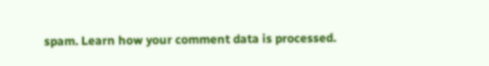spam. Learn how your comment data is processed.